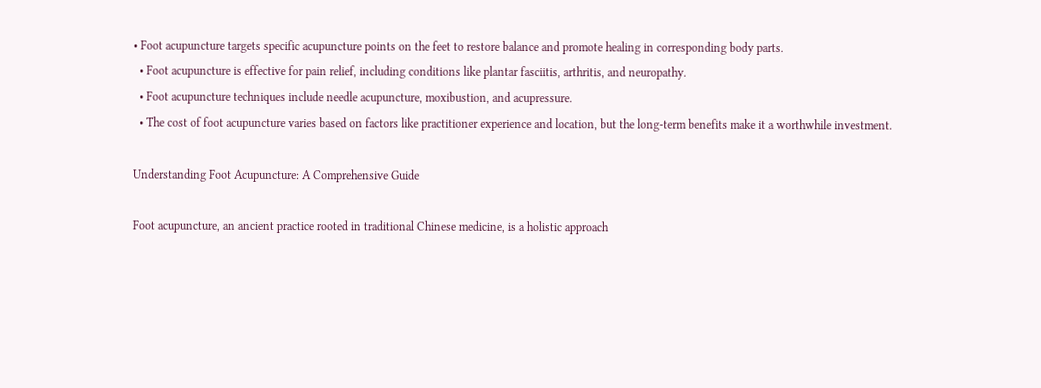• Foot acupuncture targets specific acupuncture points on the feet to restore balance and promote healing in corresponding body parts.
  • Foot acupuncture is effective for pain relief, including conditions like plantar fasciitis, arthritis, and neuropathy.
  • Foot acupuncture techniques include needle acupuncture, moxibustion, and acupressure.
  • The cost of foot acupuncture varies based on factors like practitioner experience and location, but the long-term benefits make it a worthwhile investment.

Understanding Foot Acupuncture: A Comprehensive Guide

Foot acupuncture, an ancient practice rooted in traditional Chinese medicine, is a holistic approach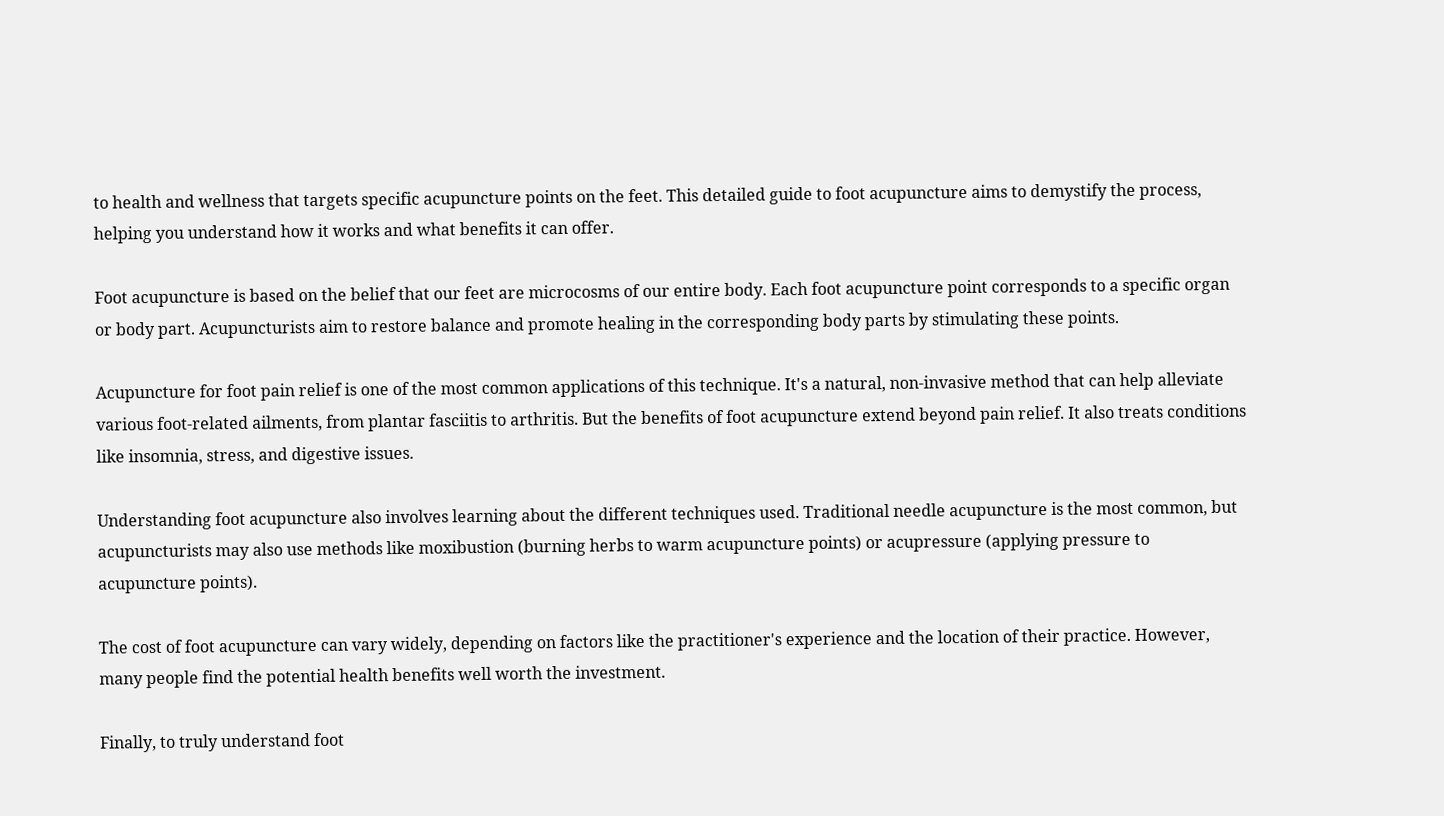to health and wellness that targets specific acupuncture points on the feet. This detailed guide to foot acupuncture aims to demystify the process, helping you understand how it works and what benefits it can offer.

Foot acupuncture is based on the belief that our feet are microcosms of our entire body. Each foot acupuncture point corresponds to a specific organ or body part. Acupuncturists aim to restore balance and promote healing in the corresponding body parts by stimulating these points.

Acupuncture for foot pain relief is one of the most common applications of this technique. It's a natural, non-invasive method that can help alleviate various foot-related ailments, from plantar fasciitis to arthritis. But the benefits of foot acupuncture extend beyond pain relief. It also treats conditions like insomnia, stress, and digestive issues.

Understanding foot acupuncture also involves learning about the different techniques used. Traditional needle acupuncture is the most common, but acupuncturists may also use methods like moxibustion (burning herbs to warm acupuncture points) or acupressure (applying pressure to acupuncture points).

The cost of foot acupuncture can vary widely, depending on factors like the practitioner's experience and the location of their practice. However, many people find the potential health benefits well worth the investment.

Finally, to truly understand foot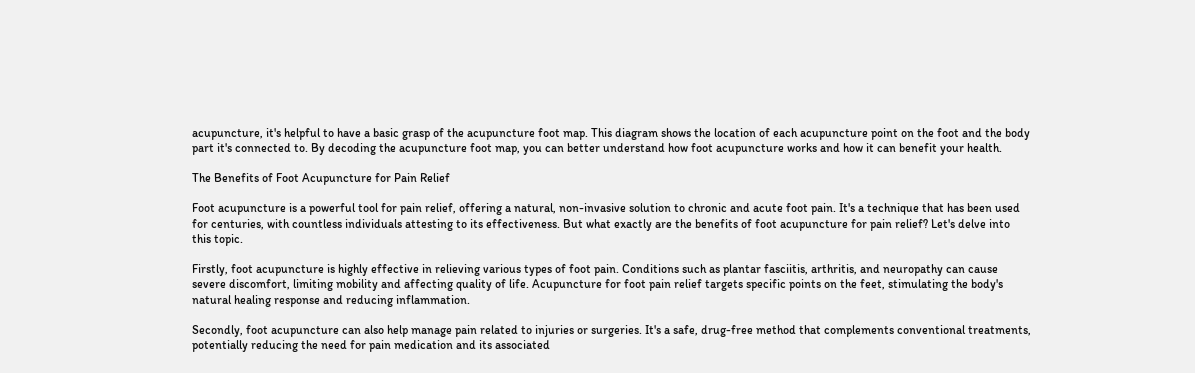acupuncture, it's helpful to have a basic grasp of the acupuncture foot map. This diagram shows the location of each acupuncture point on the foot and the body part it's connected to. By decoding the acupuncture foot map, you can better understand how foot acupuncture works and how it can benefit your health.

The Benefits of Foot Acupuncture for Pain Relief

Foot acupuncture is a powerful tool for pain relief, offering a natural, non-invasive solution to chronic and acute foot pain. It's a technique that has been used for centuries, with countless individuals attesting to its effectiveness. But what exactly are the benefits of foot acupuncture for pain relief? Let's delve into this topic.

Firstly, foot acupuncture is highly effective in relieving various types of foot pain. Conditions such as plantar fasciitis, arthritis, and neuropathy can cause severe discomfort, limiting mobility and affecting quality of life. Acupuncture for foot pain relief targets specific points on the feet, stimulating the body's natural healing response and reducing inflammation.

Secondly, foot acupuncture can also help manage pain related to injuries or surgeries. It's a safe, drug-free method that complements conventional treatments, potentially reducing the need for pain medication and its associated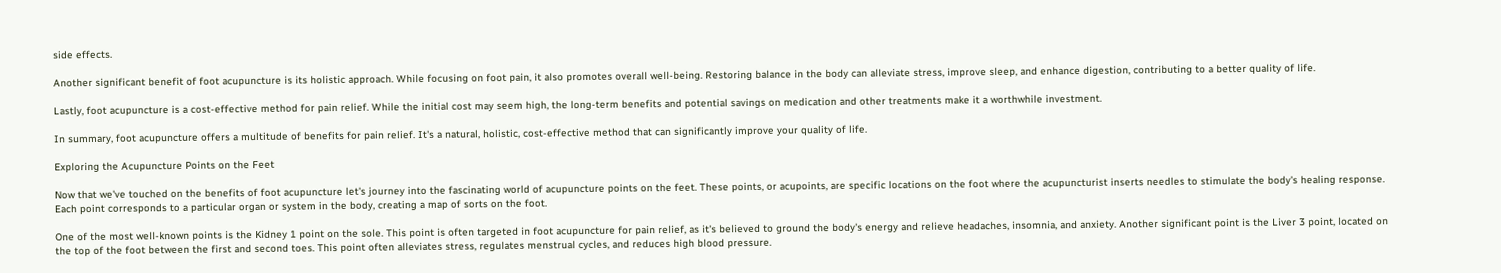side effects.

Another significant benefit of foot acupuncture is its holistic approach. While focusing on foot pain, it also promotes overall well-being. Restoring balance in the body can alleviate stress, improve sleep, and enhance digestion, contributing to a better quality of life.

Lastly, foot acupuncture is a cost-effective method for pain relief. While the initial cost may seem high, the long-term benefits and potential savings on medication and other treatments make it a worthwhile investment.

In summary, foot acupuncture offers a multitude of benefits for pain relief. It's a natural, holistic, cost-effective method that can significantly improve your quality of life.

Exploring the Acupuncture Points on the Feet

Now that we've touched on the benefits of foot acupuncture let's journey into the fascinating world of acupuncture points on the feet. These points, or acupoints, are specific locations on the foot where the acupuncturist inserts needles to stimulate the body's healing response. Each point corresponds to a particular organ or system in the body, creating a map of sorts on the foot.

One of the most well-known points is the Kidney 1 point on the sole. This point is often targeted in foot acupuncture for pain relief, as it's believed to ground the body's energy and relieve headaches, insomnia, and anxiety. Another significant point is the Liver 3 point, located on the top of the foot between the first and second toes. This point often alleviates stress, regulates menstrual cycles, and reduces high blood pressure.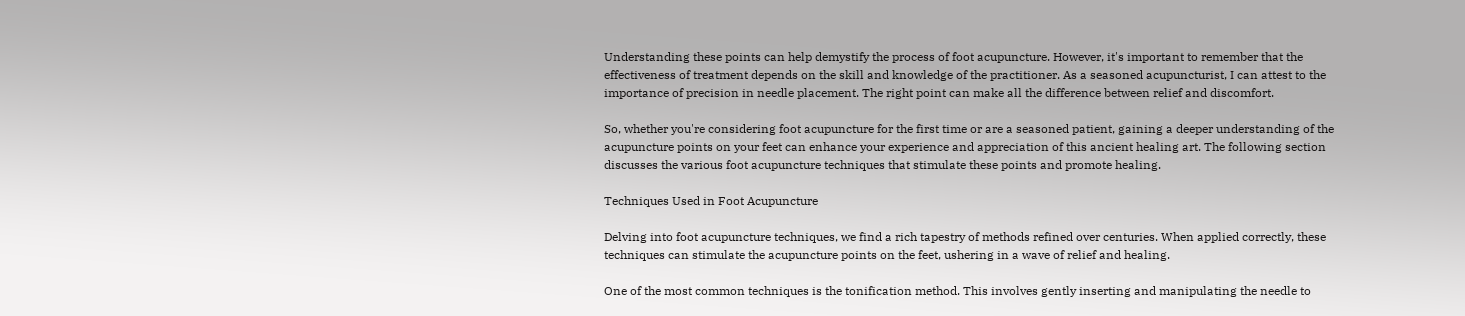Understanding these points can help demystify the process of foot acupuncture. However, it's important to remember that the effectiveness of treatment depends on the skill and knowledge of the practitioner. As a seasoned acupuncturist, I can attest to the importance of precision in needle placement. The right point can make all the difference between relief and discomfort.

So, whether you're considering foot acupuncture for the first time or are a seasoned patient, gaining a deeper understanding of the acupuncture points on your feet can enhance your experience and appreciation of this ancient healing art. The following section discusses the various foot acupuncture techniques that stimulate these points and promote healing.

Techniques Used in Foot Acupuncture

Delving into foot acupuncture techniques, we find a rich tapestry of methods refined over centuries. When applied correctly, these techniques can stimulate the acupuncture points on the feet, ushering in a wave of relief and healing.

One of the most common techniques is the tonification method. This involves gently inserting and manipulating the needle to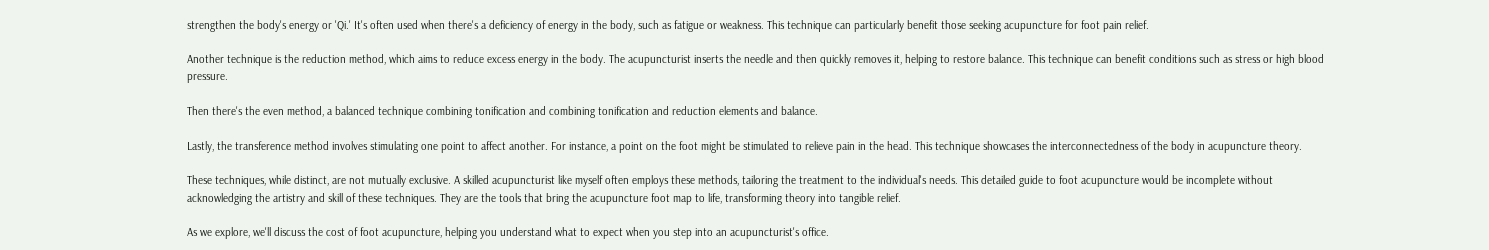strengthen the body's energy or 'Qi.' It's often used when there's a deficiency of energy in the body, such as fatigue or weakness. This technique can particularly benefit those seeking acupuncture for foot pain relief.

Another technique is the reduction method, which aims to reduce excess energy in the body. The acupuncturist inserts the needle and then quickly removes it, helping to restore balance. This technique can benefit conditions such as stress or high blood pressure.

Then there's the even method, a balanced technique combining tonification and combining tonification and reduction elements and balance.

Lastly, the transference method involves stimulating one point to affect another. For instance, a point on the foot might be stimulated to relieve pain in the head. This technique showcases the interconnectedness of the body in acupuncture theory.

These techniques, while distinct, are not mutually exclusive. A skilled acupuncturist like myself often employs these methods, tailoring the treatment to the individual's needs. This detailed guide to foot acupuncture would be incomplete without acknowledging the artistry and skill of these techniques. They are the tools that bring the acupuncture foot map to life, transforming theory into tangible relief.

As we explore, we'll discuss the cost of foot acupuncture, helping you understand what to expect when you step into an acupuncturist's office.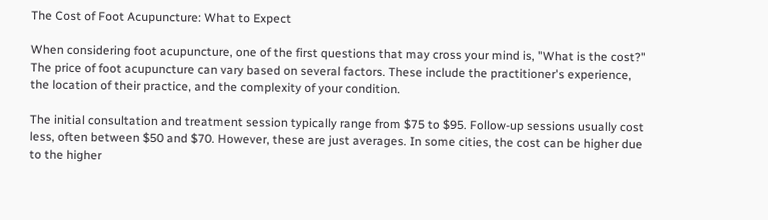The Cost of Foot Acupuncture: What to Expect

When considering foot acupuncture, one of the first questions that may cross your mind is, "What is the cost?" The price of foot acupuncture can vary based on several factors. These include the practitioner's experience, the location of their practice, and the complexity of your condition.

The initial consultation and treatment session typically range from $75 to $95. Follow-up sessions usually cost less, often between $50 and $70. However, these are just averages. In some cities, the cost can be higher due to the higher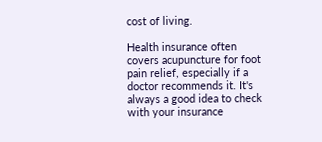cost of living.

Health insurance often covers acupuncture for foot pain relief, especially if a doctor recommends it. It's always a good idea to check with your insurance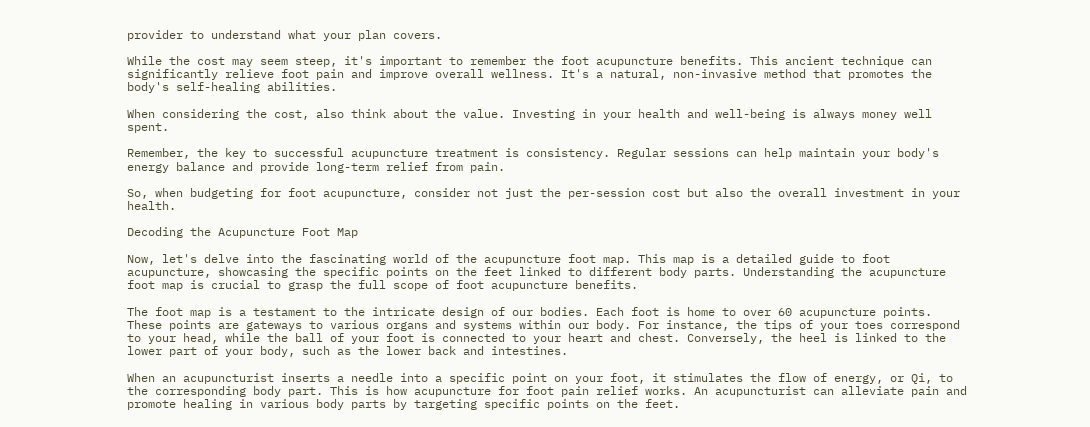provider to understand what your plan covers.

While the cost may seem steep, it's important to remember the foot acupuncture benefits. This ancient technique can significantly relieve foot pain and improve overall wellness. It's a natural, non-invasive method that promotes the body's self-healing abilities.

When considering the cost, also think about the value. Investing in your health and well-being is always money well spent.

Remember, the key to successful acupuncture treatment is consistency. Regular sessions can help maintain your body's energy balance and provide long-term relief from pain.

So, when budgeting for foot acupuncture, consider not just the per-session cost but also the overall investment in your health.

Decoding the Acupuncture Foot Map

Now, let's delve into the fascinating world of the acupuncture foot map. This map is a detailed guide to foot acupuncture, showcasing the specific points on the feet linked to different body parts. Understanding the acupuncture foot map is crucial to grasp the full scope of foot acupuncture benefits.

The foot map is a testament to the intricate design of our bodies. Each foot is home to over 60 acupuncture points. These points are gateways to various organs and systems within our body. For instance, the tips of your toes correspond to your head, while the ball of your foot is connected to your heart and chest. Conversely, the heel is linked to the lower part of your body, such as the lower back and intestines.

When an acupuncturist inserts a needle into a specific point on your foot, it stimulates the flow of energy, or Qi, to the corresponding body part. This is how acupuncture for foot pain relief works. An acupuncturist can alleviate pain and promote healing in various body parts by targeting specific points on the feet.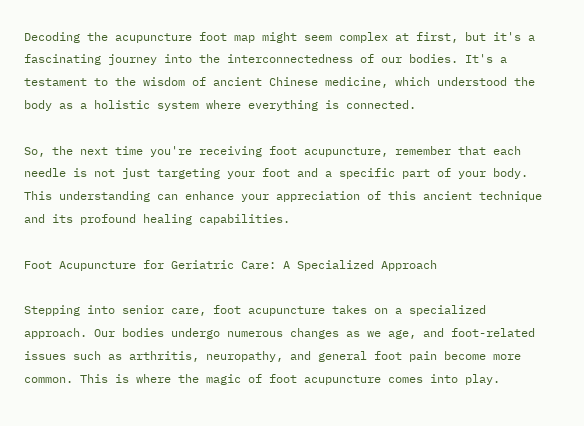Decoding the acupuncture foot map might seem complex at first, but it's a fascinating journey into the interconnectedness of our bodies. It's a testament to the wisdom of ancient Chinese medicine, which understood the body as a holistic system where everything is connected.

So, the next time you're receiving foot acupuncture, remember that each needle is not just targeting your foot and a specific part of your body. This understanding can enhance your appreciation of this ancient technique and its profound healing capabilities.

Foot Acupuncture for Geriatric Care: A Specialized Approach

Stepping into senior care, foot acupuncture takes on a specialized approach. Our bodies undergo numerous changes as we age, and foot-related issues such as arthritis, neuropathy, and general foot pain become more common. This is where the magic of foot acupuncture comes into play.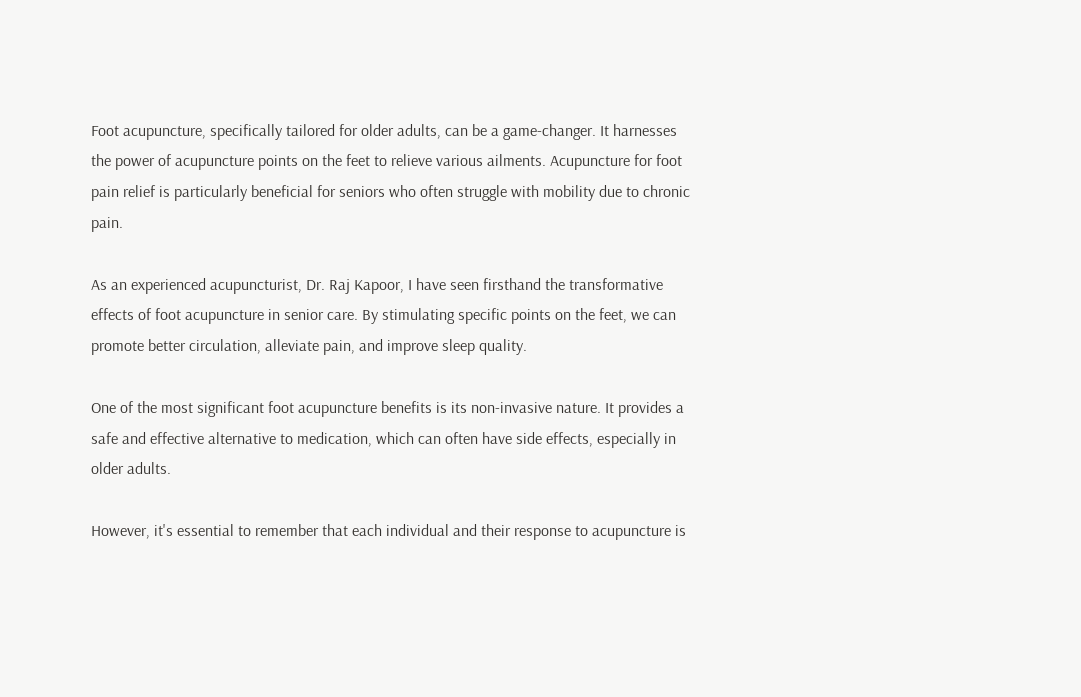Foot acupuncture, specifically tailored for older adults, can be a game-changer. It harnesses the power of acupuncture points on the feet to relieve various ailments. Acupuncture for foot pain relief is particularly beneficial for seniors who often struggle with mobility due to chronic pain.

As an experienced acupuncturist, Dr. Raj Kapoor, I have seen firsthand the transformative effects of foot acupuncture in senior care. By stimulating specific points on the feet, we can promote better circulation, alleviate pain, and improve sleep quality.

One of the most significant foot acupuncture benefits is its non-invasive nature. It provides a safe and effective alternative to medication, which can often have side effects, especially in older adults.

However, it's essential to remember that each individual and their response to acupuncture is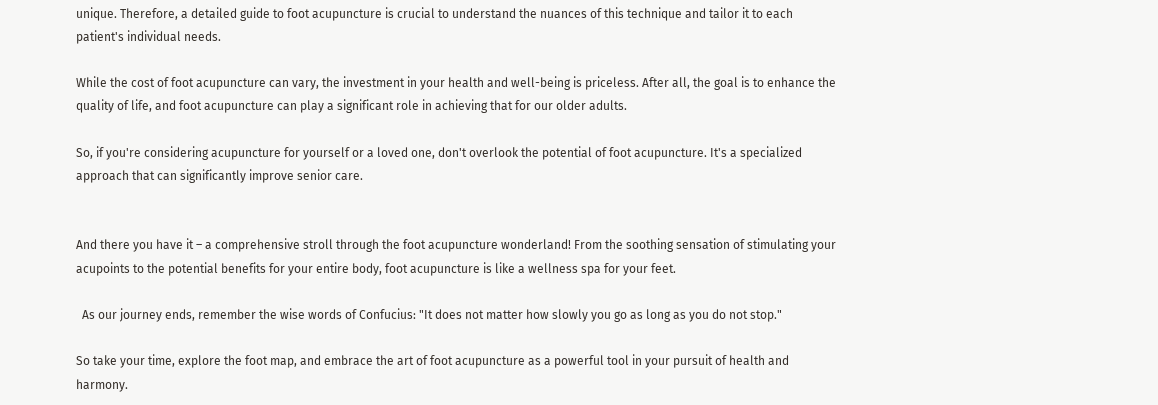unique. Therefore, a detailed guide to foot acupuncture is crucial to understand the nuances of this technique and tailor it to each patient's individual needs.

While the cost of foot acupuncture can vary, the investment in your health and well-being is priceless. After all, the goal is to enhance the quality of life, and foot acupuncture can play a significant role in achieving that for our older adults.

So, if you're considering acupuncture for yourself or a loved one, don't overlook the potential of foot acupuncture. It's a specialized approach that can significantly improve senior care.


And there you have it – a comprehensive stroll through the foot acupuncture wonderland! From the soothing sensation of stimulating your acupoints to the potential benefits for your entire body, foot acupuncture is like a wellness spa for your feet.

  As our journey ends, remember the wise words of Confucius: "It does not matter how slowly you go as long as you do not stop."

So take your time, explore the foot map, and embrace the art of foot acupuncture as a powerful tool in your pursuit of health and harmony.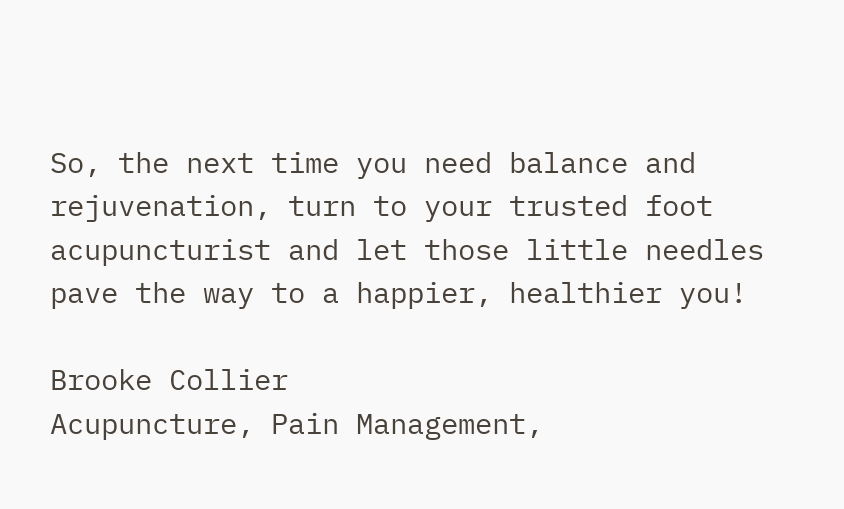So, the next time you need balance and rejuvenation, turn to your trusted foot acupuncturist and let those little needles pave the way to a happier, healthier you!

Brooke Collier
Acupuncture, Pain Management,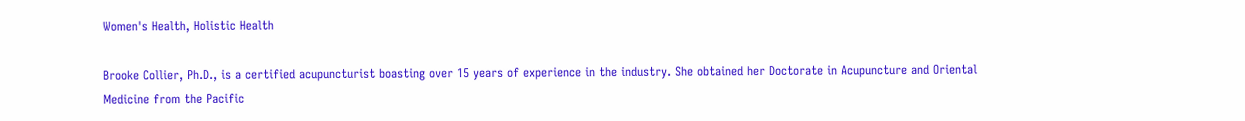Women's Health, Holistic Health

Brooke Collier, Ph.D., is a certified acupuncturist boasting over 15 years of experience in the industry. She obtained her Doctorate in Acupuncture and Oriental Medicine from the Pacific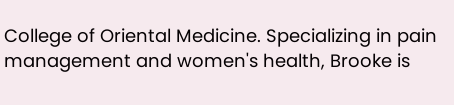College of Oriental Medicine. Specializing in pain management and women's health, Brooke is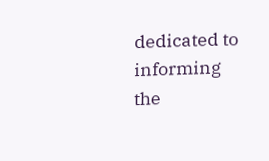dedicated to informing the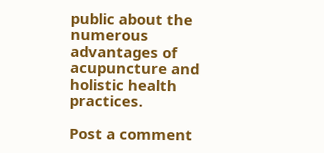public about the numerous advantages of acupuncture and holistic health practices.

Post a comment